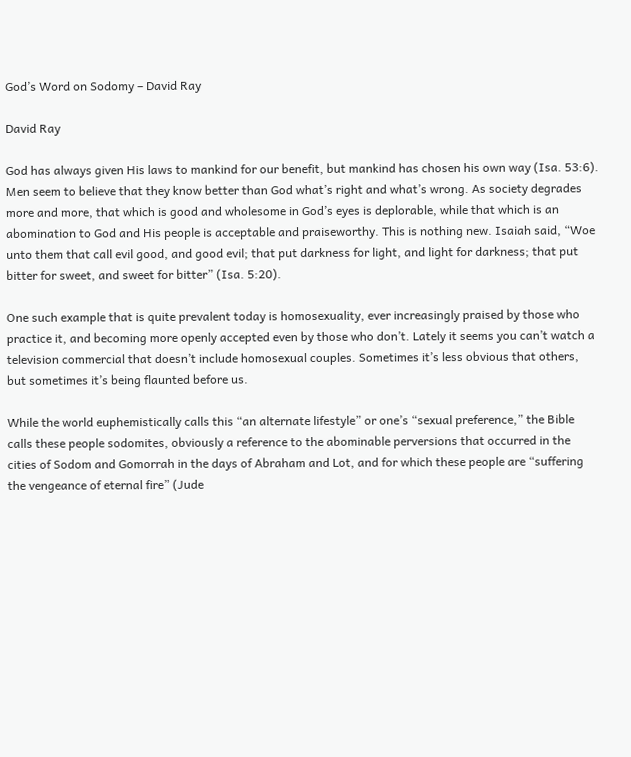God’s Word on Sodomy – David Ray

David Ray

God has always given His laws to mankind for our benefit, but mankind has chosen his own way (Isa. 53:6). Men seem to believe that they know better than God what’s right and what’s wrong. As society degrades more and more, that which is good and wholesome in God’s eyes is deplorable, while that which is an abomination to God and His people is acceptable and praiseworthy. This is nothing new. Isaiah said, “Woe unto them that call evil good, and good evil; that put darkness for light, and light for darkness; that put bitter for sweet, and sweet for bitter” (Isa. 5:20).

One such example that is quite prevalent today is homosexuality, ever increasingly praised by those who practice it, and becoming more openly accepted even by those who don’t. Lately it seems you can’t watch a television commercial that doesn’t include homosexual couples. Sometimes it’s less obvious that others, but sometimes it’s being flaunted before us.

While the world euphemistically calls this “an alternate lifestyle” or one’s “sexual preference,” the Bible calls these people sodomites, obviously a reference to the abominable perversions that occurred in the cities of Sodom and Gomorrah in the days of Abraham and Lot, and for which these people are “suffering the vengeance of eternal fire” (Jude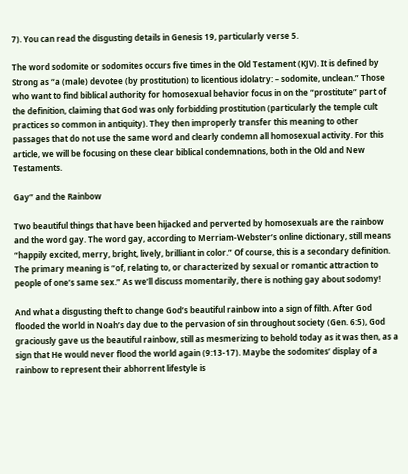7). You can read the disgusting details in Genesis 19, particularly verse 5.

The word sodomite or sodomites occurs five times in the Old Testament (KJV). It is defined by Strong as “a (male) devotee (by prostitution) to licentious idolatry: – sodomite, unclean.” Those who want to find biblical authority for homosexual behavior focus in on the “prostitute” part of the definition, claiming that God was only forbidding prostitution (particularly the temple cult practices so common in antiquity). They then improperly transfer this meaning to other passages that do not use the same word and clearly condemn all homosexual activity. For this article, we will be focusing on these clear biblical condemnations, both in the Old and New Testaments.

Gay” and the Rainbow

Two beautiful things that have been hijacked and perverted by homosexuals are the rainbow and the word gay. The word gay, according to Merriam-Webster’s online dictionary, still means “happily excited, merry, bright, lively, brilliant in color.” Of course, this is a secondary definition. The primary meaning is “of, relating to, or characterized by sexual or romantic attraction to people of one’s same sex.” As we’ll discuss momentarily, there is nothing gay about sodomy!

And what a disgusting theft to change God’s beautiful rainbow into a sign of filth. After God flooded the world in Noah’s day due to the pervasion of sin throughout society (Gen. 6:5), God graciously gave us the beautiful rainbow, still as mesmerizing to behold today as it was then, as a sign that He would never flood the world again (9:13-17). Maybe the sodomites’ display of a rainbow to represent their abhorrent lifestyle is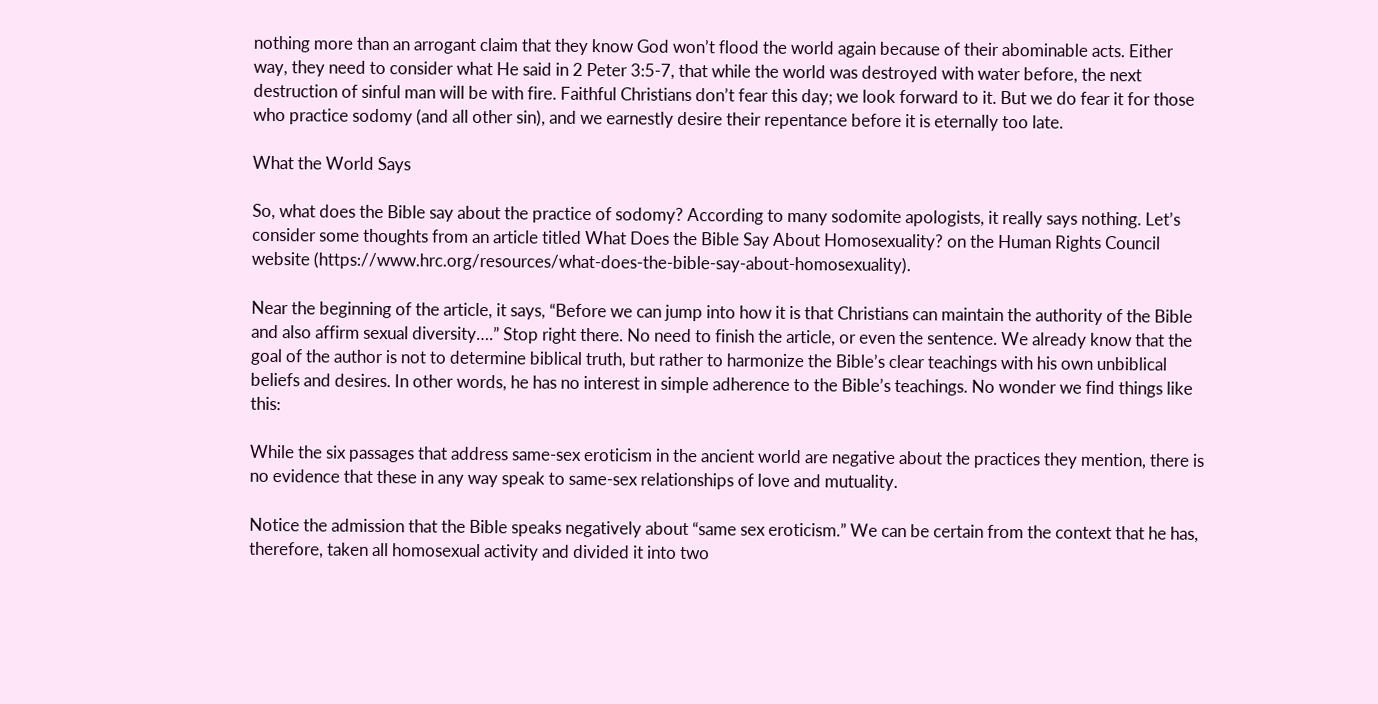nothing more than an arrogant claim that they know God won’t flood the world again because of their abominable acts. Either way, they need to consider what He said in 2 Peter 3:5-7, that while the world was destroyed with water before, the next destruction of sinful man will be with fire. Faithful Christians don’t fear this day; we look forward to it. But we do fear it for those who practice sodomy (and all other sin), and we earnestly desire their repentance before it is eternally too late.

What the World Says

So, what does the Bible say about the practice of sodomy? According to many sodomite apologists, it really says nothing. Let’s consider some thoughts from an article titled What Does the Bible Say About Homosexuality? on the Human Rights Council website (https://www.hrc.org/resources/what-does-the-bible-say-about-homosexuality).

Near the beginning of the article, it says, “Before we can jump into how it is that Christians can maintain the authority of the Bible and also affirm sexual diversity….” Stop right there. No need to finish the article, or even the sentence. We already know that the goal of the author is not to determine biblical truth, but rather to harmonize the Bible’s clear teachings with his own unbiblical beliefs and desires. In other words, he has no interest in simple adherence to the Bible’s teachings. No wonder we find things like this:

While the six passages that address same-sex eroticism in the ancient world are negative about the practices they mention, there is no evidence that these in any way speak to same-sex relationships of love and mutuality.

Notice the admission that the Bible speaks negatively about “same sex eroticism.” We can be certain from the context that he has, therefore, taken all homosexual activity and divided it into two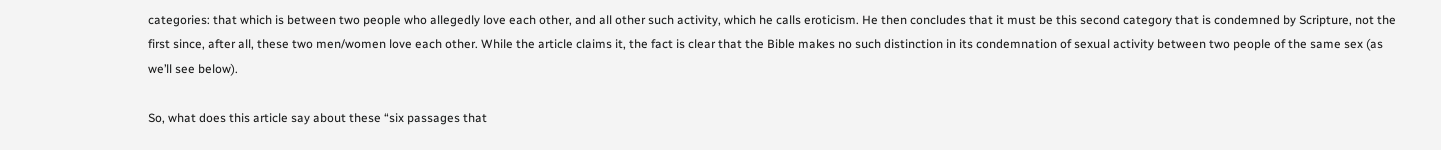categories: that which is between two people who allegedly love each other, and all other such activity, which he calls eroticism. He then concludes that it must be this second category that is condemned by Scripture, not the first since, after all, these two men/women love each other. While the article claims it, the fact is clear that the Bible makes no such distinction in its condemnation of sexual activity between two people of the same sex (as we’ll see below).

So, what does this article say about these “six passages that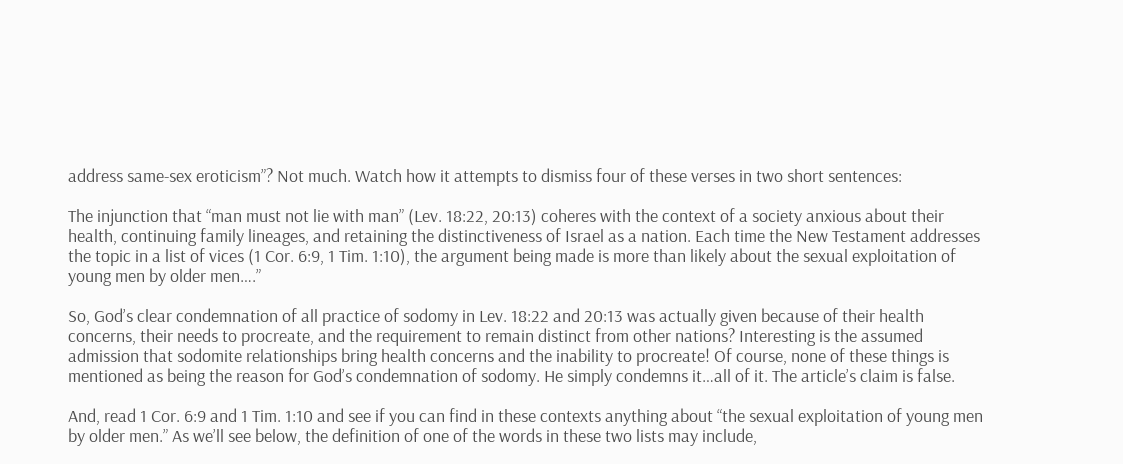address same-sex eroticism”? Not much. Watch how it attempts to dismiss four of these verses in two short sentences:

The injunction that “man must not lie with man” (Lev. 18:22, 20:13) coheres with the context of a society anxious about their health, continuing family lineages, and retaining the distinctiveness of Israel as a nation. Each time the New Testament addresses the topic in a list of vices (1 Cor. 6:9, 1 Tim. 1:10), the argument being made is more than likely about the sexual exploitation of young men by older men….”

So, God’s clear condemnation of all practice of sodomy in Lev. 18:22 and 20:13 was actually given because of their health concerns, their needs to procreate, and the requirement to remain distinct from other nations? Interesting is the assumed admission that sodomite relationships bring health concerns and the inability to procreate! Of course, none of these things is mentioned as being the reason for God’s condemnation of sodomy. He simply condemns it…all of it. The article’s claim is false.

And, read 1 Cor. 6:9 and 1 Tim. 1:10 and see if you can find in these contexts anything about “the sexual exploitation of young men by older men.” As we’ll see below, the definition of one of the words in these two lists may include,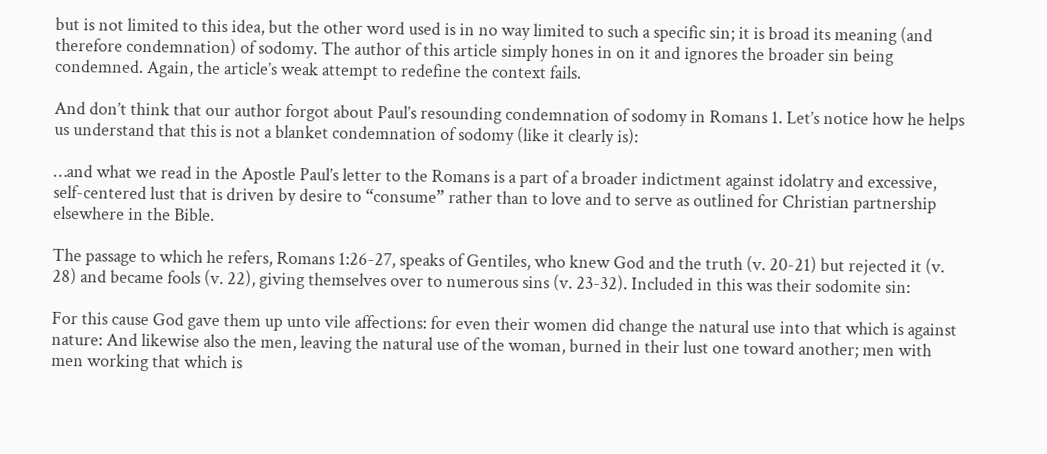but is not limited to this idea, but the other word used is in no way limited to such a specific sin; it is broad its meaning (and therefore condemnation) of sodomy. The author of this article simply hones in on it and ignores the broader sin being condemned. Again, the article’s weak attempt to redefine the context fails.

And don’t think that our author forgot about Paul’s resounding condemnation of sodomy in Romans 1. Let’s notice how he helps us understand that this is not a blanket condemnation of sodomy (like it clearly is):

…and what we read in the Apostle Paul’s letter to the Romans is a part of a broader indictment against idolatry and excessive, self-centered lust that is driven by desire to “consume” rather than to love and to serve as outlined for Christian partnership elsewhere in the Bible.

The passage to which he refers, Romans 1:26-27, speaks of Gentiles, who knew God and the truth (v. 20-21) but rejected it (v. 28) and became fools (v. 22), giving themselves over to numerous sins (v. 23-32). Included in this was their sodomite sin:

For this cause God gave them up unto vile affections: for even their women did change the natural use into that which is against nature: And likewise also the men, leaving the natural use of the woman, burned in their lust one toward another; men with men working that which is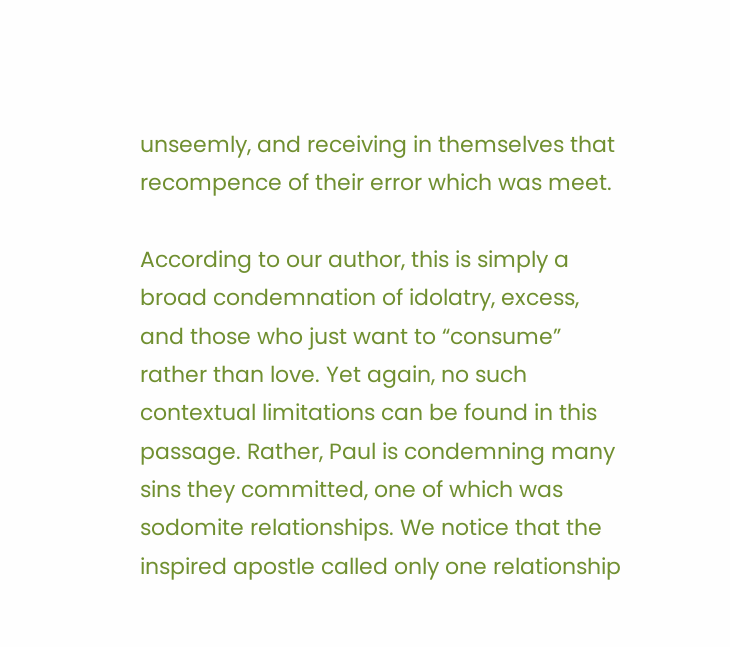unseemly, and receiving in themselves that recompence of their error which was meet.

According to our author, this is simply a broad condemnation of idolatry, excess, and those who just want to “consume” rather than love. Yet again, no such contextual limitations can be found in this passage. Rather, Paul is condemning many sins they committed, one of which was sodomite relationships. We notice that the inspired apostle called only one relationship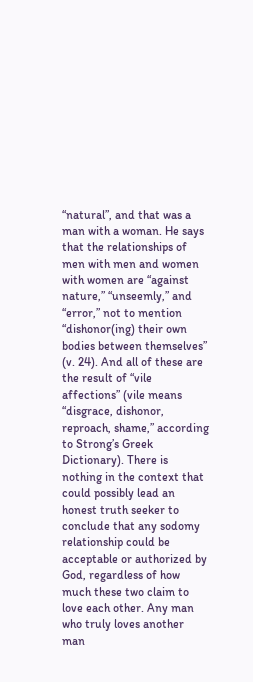“natural”, and that was a man with a woman. He says that the relationships of men with men and women with women are “against nature,” “unseemly,” and “error,” not to mention “dishonor(ing) their own bodies between themselves” (v. 24). And all of these are the result of “vile affections” (vile means “disgrace, dishonor, reproach, shame,” according to Strong’s Greek Dictionary). There is nothing in the context that could possibly lead an honest truth seeker to conclude that any sodomy relationship could be acceptable or authorized by God, regardless of how much these two claim to love each other. Any man who truly loves another man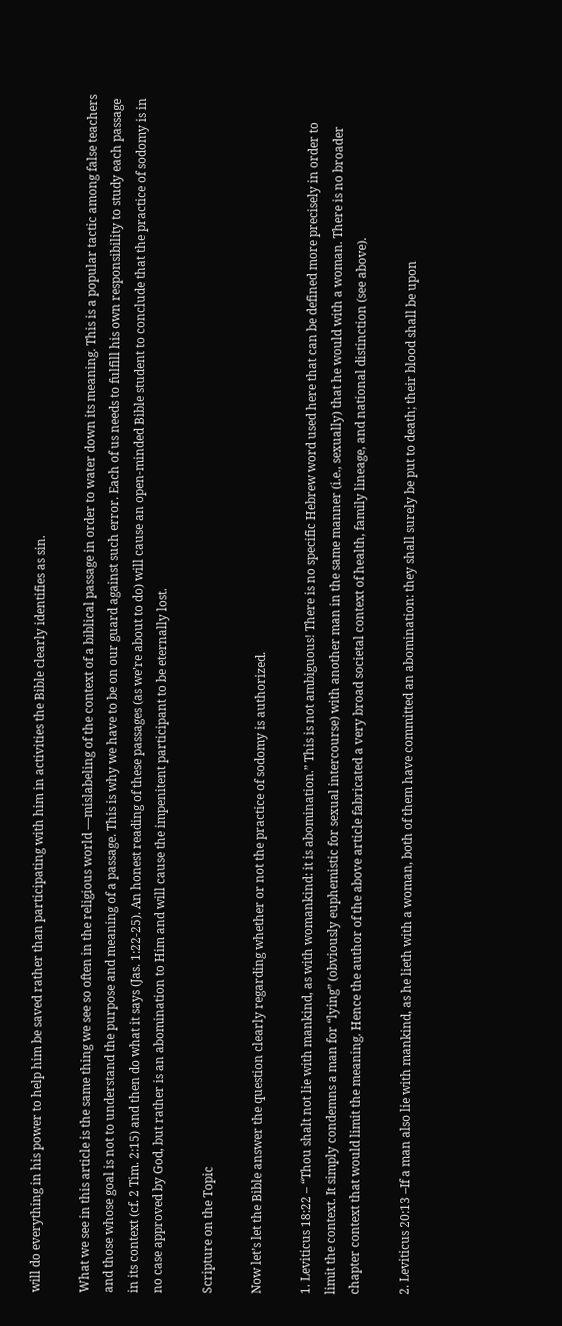will do everything in his power to help him be saved rather than participating with him in activities the Bible clearly identifies as sin.

What we see in this article is the same thing we see so often in the religious world —mislabeling of the context of a biblical passage in order to water down its meaning. This is a popular tactic among false teachers and those whose goal is not to understand the purpose and meaning of a passage. This is why we have to be on our guard against such error. Each of us needs to fulfill his own responsibility to study each passage in its context (cf. 2 Tim. 2:15) and then do what it says (Jas. 1:22-25). An honest reading of these passages (as we’re about to do) will cause an open-minded Bible student to conclude that the practice of sodomy is in no case approved by God, but rather is an abomination to Him and will cause the impenitent participant to be eternally lost.

Scripture on the Topic

Now let’s let the Bible answer the question clearly regarding whether or not the practice of sodomy is authorized.

1. Leviticus 18:22 – “Thou shalt not lie with mankind, as with womankind: it is abomination.” This is not ambiguous! There is no specific Hebrew word used here that can be defined more precisely in order to limit the context. It simply condemns a man for “lying” (obviously euphemistic for sexual intercourse) with another man in the same manner (i.e., sexually) that he would with a woman. There is no broader chapter context that would limit the meaning. Hence the author of the above article fabricated a very broad societal context of health, family lineage, and national distinction (see above).

2. Leviticus 20:13 –If a man also lie with mankind, as he lieth with a woman, both of them have committed an abomination: they shall surely be put to death; their blood shall be upon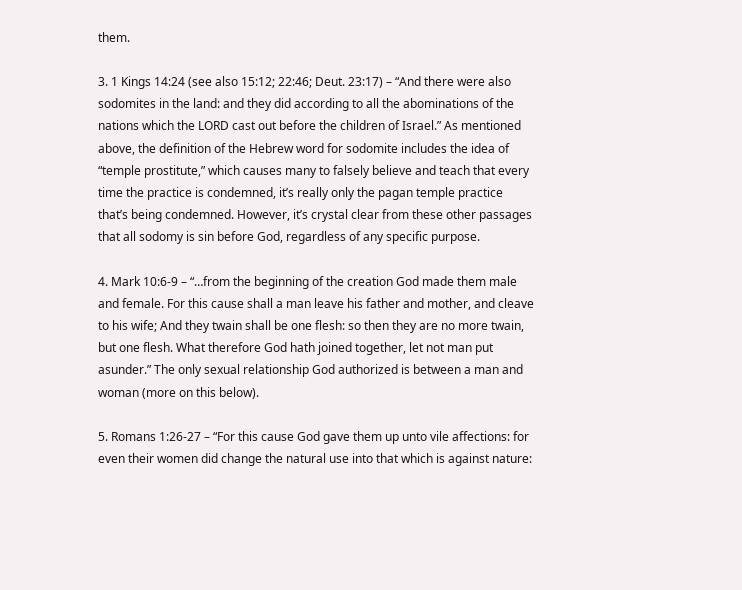them.

3. 1 Kings 14:24 (see also 15:12; 22:46; Deut. 23:17) – “And there were also sodomites in the land: and they did according to all the abominations of the nations which the LORD cast out before the children of Israel.” As mentioned above, the definition of the Hebrew word for sodomite includes the idea of “temple prostitute,” which causes many to falsely believe and teach that every time the practice is condemned, it’s really only the pagan temple practice that’s being condemned. However, it’s crystal clear from these other passages that all sodomy is sin before God, regardless of any specific purpose.

4. Mark 10:6-9 – “…from the beginning of the creation God made them male and female. For this cause shall a man leave his father and mother, and cleave to his wife; And they twain shall be one flesh: so then they are no more twain, but one flesh. What therefore God hath joined together, let not man put asunder.” The only sexual relationship God authorized is between a man and woman (more on this below).

5. Romans 1:26-27 – “For this cause God gave them up unto vile affections: for even their women did change the natural use into that which is against nature: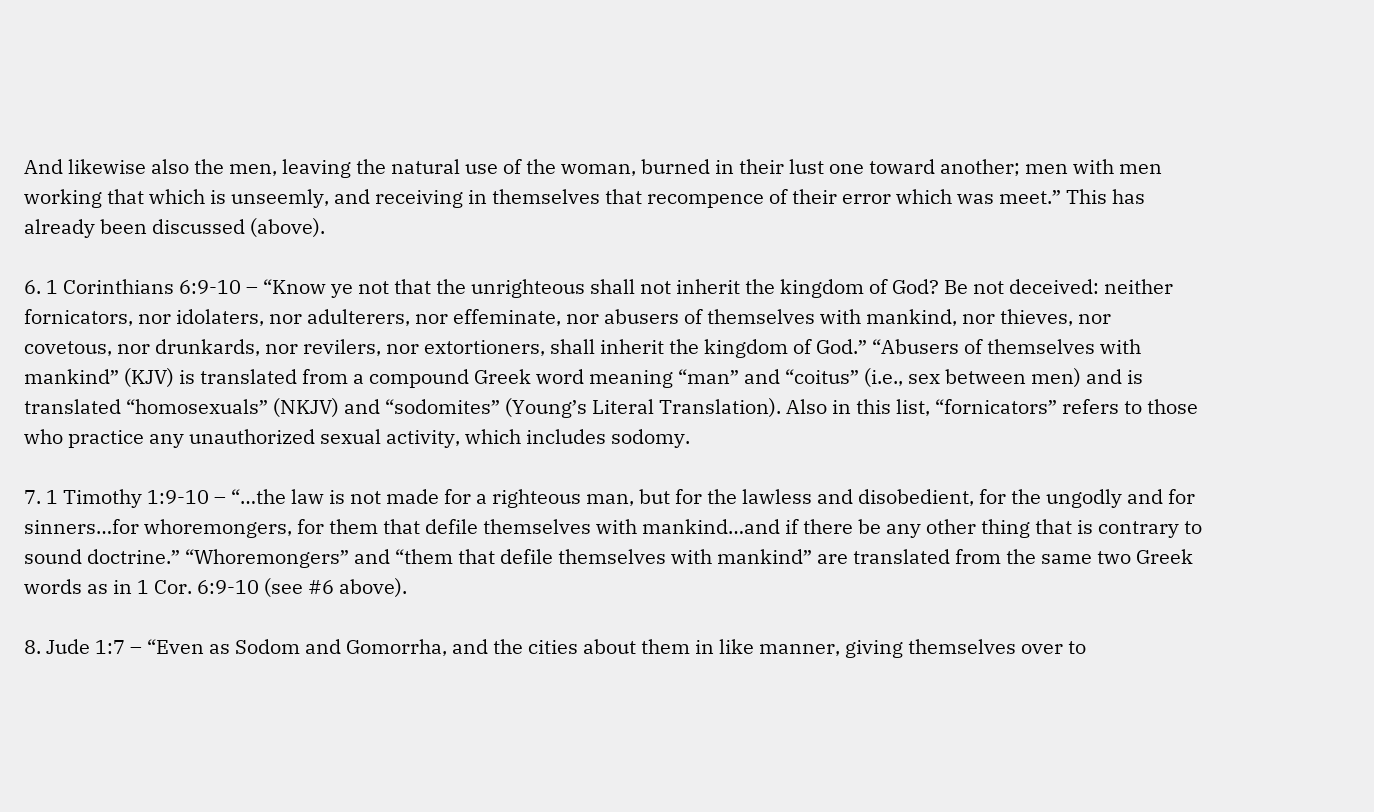And likewise also the men, leaving the natural use of the woman, burned in their lust one toward another; men with men working that which is unseemly, and receiving in themselves that recompence of their error which was meet.” This has already been discussed (above).

6. 1 Corinthians 6:9-10 – “Know ye not that the unrighteous shall not inherit the kingdom of God? Be not deceived: neither fornicators, nor idolaters, nor adulterers, nor effeminate, nor abusers of themselves with mankind, nor thieves, nor covetous, nor drunkards, nor revilers, nor extortioners, shall inherit the kingdom of God.” “Abusers of themselves with mankind” (KJV) is translated from a compound Greek word meaning “man” and “coitus” (i.e., sex between men) and is translated “homosexuals” (NKJV) and “sodomites” (Young’s Literal Translation). Also in this list, “fornicators” refers to those who practice any unauthorized sexual activity, which includes sodomy.

7. 1 Timothy 1:9-10 – “…the law is not made for a righteous man, but for the lawless and disobedient, for the ungodly and for sinners…for whoremongers, for them that defile themselves with mankind…and if there be any other thing that is contrary to sound doctrine.” “Whoremongers” and “them that defile themselves with mankind” are translated from the same two Greek words as in 1 Cor. 6:9-10 (see #6 above).

8. Jude 1:7 – “Even as Sodom and Gomorrha, and the cities about them in like manner, giving themselves over to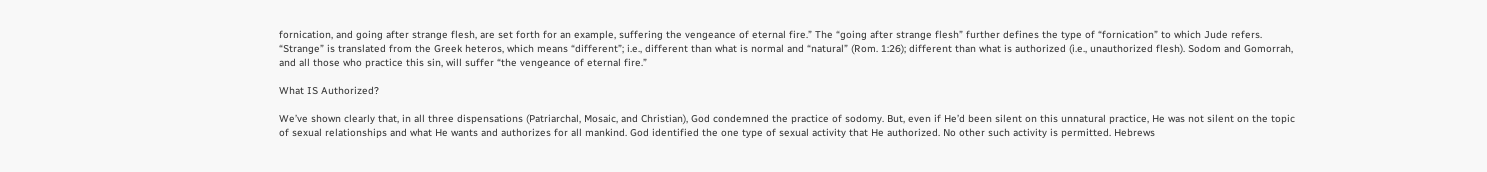fornication, and going after strange flesh, are set forth for an example, suffering the vengeance of eternal fire.” The “going after strange flesh” further defines the type of “fornication” to which Jude refers. “Strange” is translated from the Greek heteros, which means “different”; i.e., different than what is normal and “natural” (Rom. 1:26); different than what is authorized (i.e., unauthorized flesh). Sodom and Gomorrah, and all those who practice this sin, will suffer “the vengeance of eternal fire.”

What IS Authorized?

We’ve shown clearly that, in all three dispensations (Patriarchal, Mosaic, and Christian), God condemned the practice of sodomy. But, even if He’d been silent on this unnatural practice, He was not silent on the topic of sexual relationships and what He wants and authorizes for all mankind. God identified the one type of sexual activity that He authorized. No other such activity is permitted. Hebrews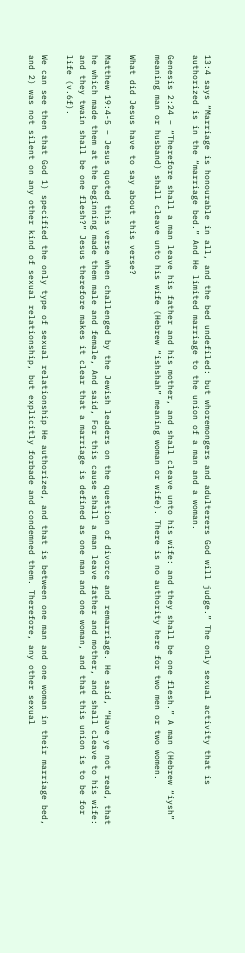13:4 says “Marriage is honourable in all, and the bed undefiled: but whoremongers and adulterers God will judge.” The only sexual activity that is authorized is in the “marriage bed.” And He limited marriage to the union of a man and a woman.

Genesis 2:24 – “Therefore shall a man leave his father and his mother, and shall cleave unto his wife: and they shall be one flesh.” A man (Hebrew “iysh” meaning man or husband) shall cleave unto his wife (Hebrew “ishshah” meaning woman or wife). There is no authority here for two men or two women.

What did Jesus have to say about this verse?

Matthew 19:4-5 – Jesus quoted this verse when challenged by the Jewish leaders on the question of divorce and remarriage. He said, “Have ye not read, that he which made them at the beginning made them male and female, And said, For this cause shall a man leave father and mother, and shall cleave to his wife: and they twain shall be one flesh?” Jesus therefore makes it clear that a marriage is defined as one man and one woman, and that this union is to be for life (v.6f).

We can see then that God 1) specified the only type of sexual relationship He authorized, and that is between one man and one woman in their marriage bed, and 2) was not silent on any other kind of sexual relationship, but explicitly forbade and condemned them. Therefore, any other sexual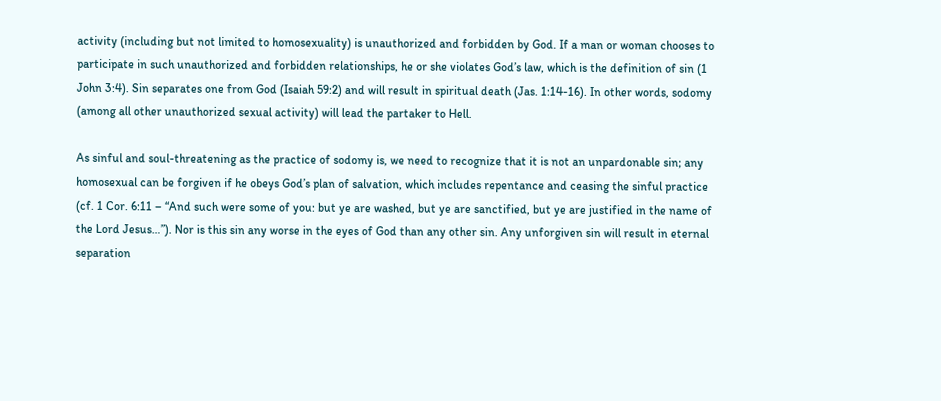activity (including but not limited to homosexuality) is unauthorized and forbidden by God. If a man or woman chooses to participate in such unauthorized and forbidden relationships, he or she violates God’s law, which is the definition of sin (1 John 3:4). Sin separates one from God (Isaiah 59:2) and will result in spiritual death (Jas. 1:14-16). In other words, sodomy (among all other unauthorized sexual activity) will lead the partaker to Hell.

As sinful and soul-threatening as the practice of sodomy is, we need to recognize that it is not an unpardonable sin; any homosexual can be forgiven if he obeys God’s plan of salvation, which includes repentance and ceasing the sinful practice (cf. 1 Cor. 6:11 – “And such were some of you: but ye are washed, but ye are sanctified, but ye are justified in the name of the Lord Jesus…”). Nor is this sin any worse in the eyes of God than any other sin. Any unforgiven sin will result in eternal separation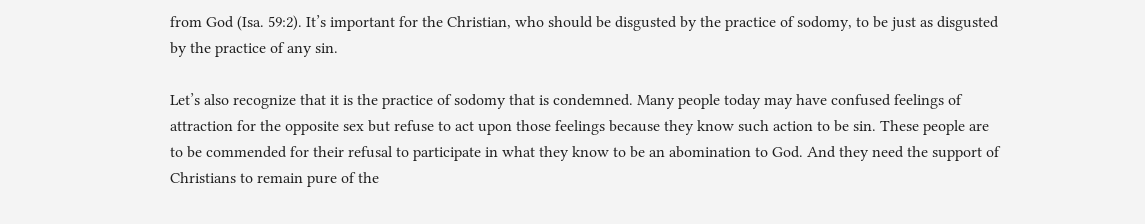from God (Isa. 59:2). It’s important for the Christian, who should be disgusted by the practice of sodomy, to be just as disgusted by the practice of any sin.

Let’s also recognize that it is the practice of sodomy that is condemned. Many people today may have confused feelings of attraction for the opposite sex but refuse to act upon those feelings because they know such action to be sin. These people are to be commended for their refusal to participate in what they know to be an abomination to God. And they need the support of Christians to remain pure of the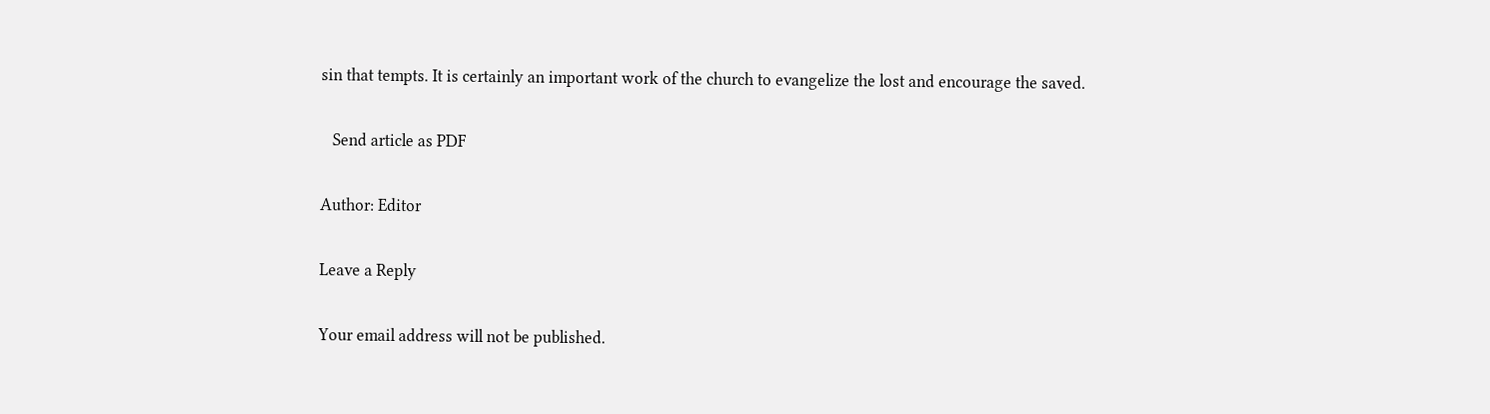sin that tempts. It is certainly an important work of the church to evangelize the lost and encourage the saved.

   Send article as PDF

Author: Editor

Leave a Reply

Your email address will not be published.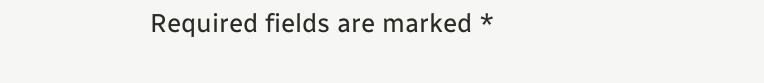Required fields are marked *